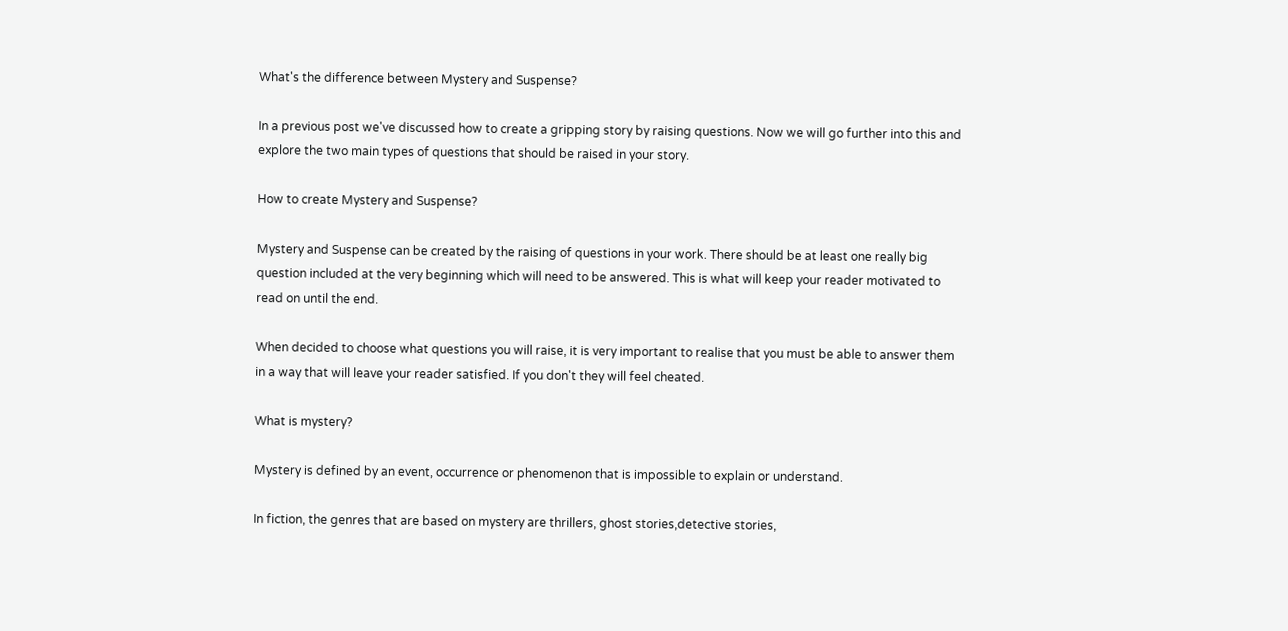What's the difference between Mystery and Suspense?

In a previous post we've discussed how to create a gripping story by raising questions. Now we will go further into this and explore the two main types of questions that should be raised in your story.

How to create Mystery and Suspense?

Mystery and Suspense can be created by the raising of questions in your work. There should be at least one really big question included at the very beginning which will need to be answered. This is what will keep your reader motivated to read on until the end.

When decided to choose what questions you will raise, it is very important to realise that you must be able to answer them in a way that will leave your reader satisfied. If you don't they will feel cheated.

What is mystery?

Mystery is defined by an event, occurrence or phenomenon that is impossible to explain or understand.

In fiction, the genres that are based on mystery are thrillers, ghost stories,detective stories,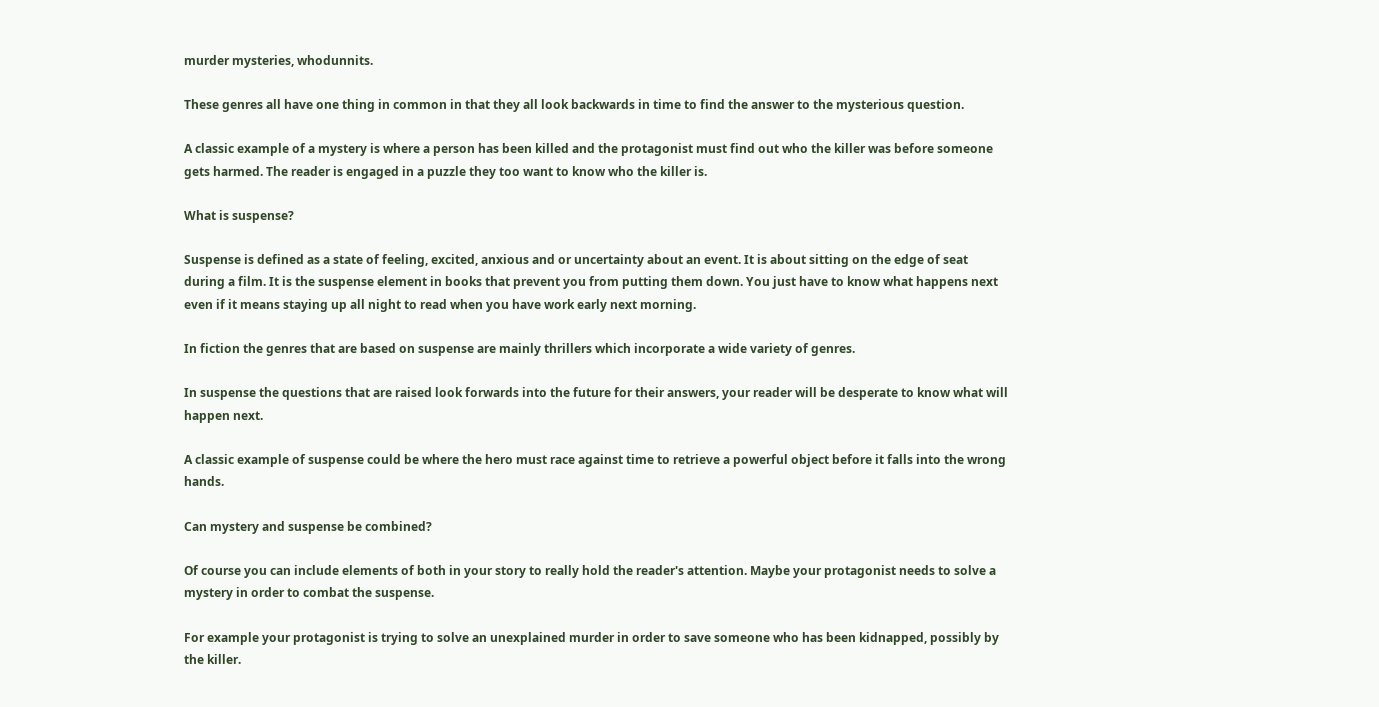murder mysteries, whodunnits.

These genres all have one thing in common in that they all look backwards in time to find the answer to the mysterious question.

A classic example of a mystery is where a person has been killed and the protagonist must find out who the killer was before someone gets harmed. The reader is engaged in a puzzle they too want to know who the killer is.

What is suspense?

Suspense is defined as a state of feeling, excited, anxious and or uncertainty about an event. It is about sitting on the edge of seat during a film. It is the suspense element in books that prevent you from putting them down. You just have to know what happens next even if it means staying up all night to read when you have work early next morning.

In fiction the genres that are based on suspense are mainly thrillers which incorporate a wide variety of genres.

In suspense the questions that are raised look forwards into the future for their answers, your reader will be desperate to know what will happen next.

A classic example of suspense could be where the hero must race against time to retrieve a powerful object before it falls into the wrong hands.

Can mystery and suspense be combined?

Of course you can include elements of both in your story to really hold the reader's attention. Maybe your protagonist needs to solve a mystery in order to combat the suspense.

For example your protagonist is trying to solve an unexplained murder in order to save someone who has been kidnapped, possibly by the killer.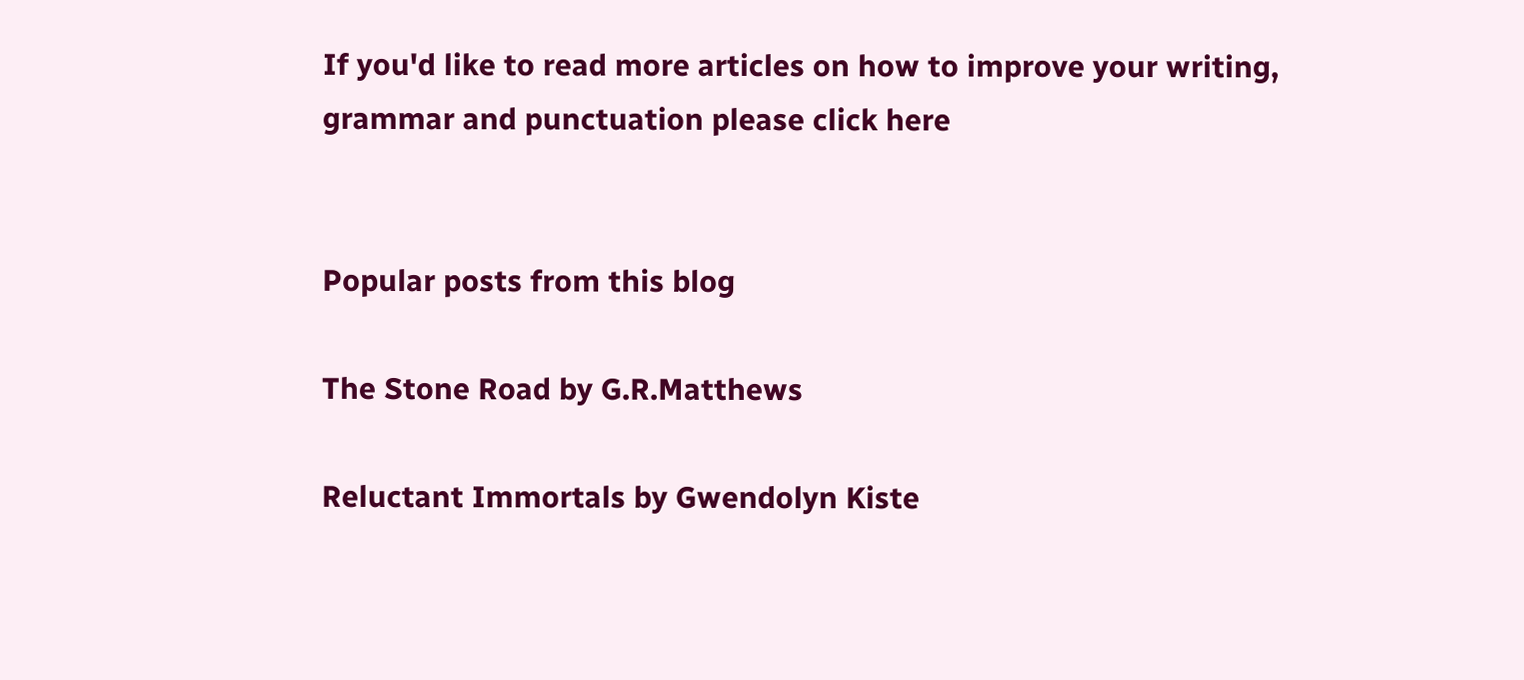If you'd like to read more articles on how to improve your writing, grammar and punctuation please click here


Popular posts from this blog

The Stone Road by G.R.Matthews

Reluctant Immortals by Gwendolyn Kiste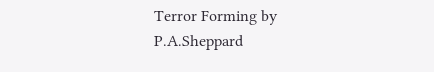Terror Forming by P.A.Sheppard